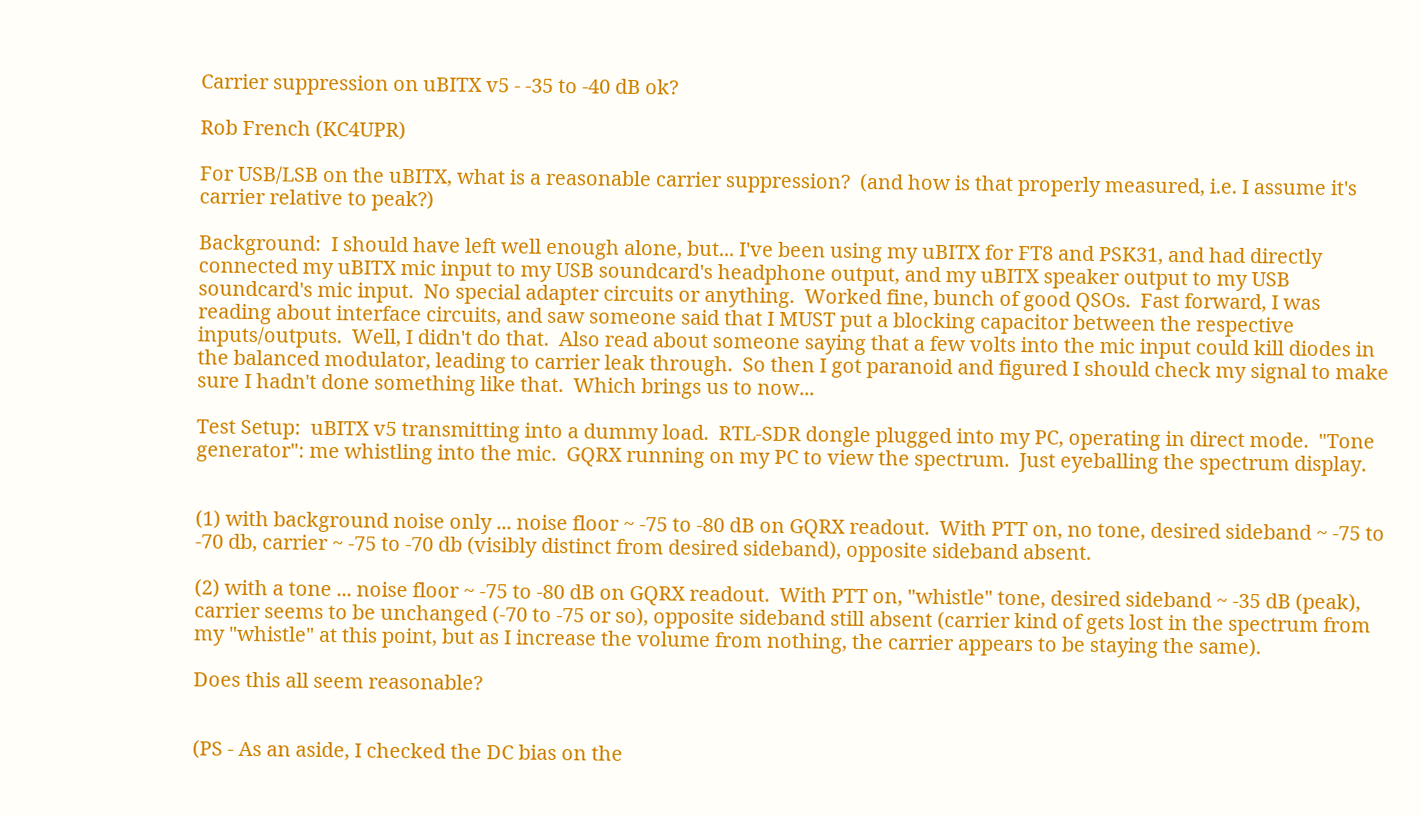Carrier suppression on uBITX v5 - -35 to -40 dB ok?

Rob French (KC4UPR)

For USB/LSB on the uBITX, what is a reasonable carrier suppression?  (and how is that properly measured, i.e. I assume it's carrier relative to peak?)

Background:  I should have left well enough alone, but... I've been using my uBITX for FT8 and PSK31, and had directly connected my uBITX mic input to my USB soundcard's headphone output, and my uBITX speaker output to my USB soundcard's mic input.  No special adapter circuits or anything.  Worked fine, bunch of good QSOs.  Fast forward, I was reading about interface circuits, and saw someone said that I MUST put a blocking capacitor between the respective inputs/outputs.  Well, I didn't do that.  Also read about someone saying that a few volts into the mic input could kill diodes in the balanced modulator, leading to carrier leak through.  So then I got paranoid and figured I should check my signal to make sure I hadn't done something like that.  Which brings us to now...

Test Setup:  uBITX v5 transmitting into a dummy load.  RTL-SDR dongle plugged into my PC, operating in direct mode.  "Tone generator": me whistling into the mic.  GQRX running on my PC to view the spectrum.  Just eyeballing the spectrum display.


(1) with background noise only ... noise floor ~ -75 to -80 dB on GQRX readout.  With PTT on, no tone, desired sideband ~ -75 to -70 db, carrier ~ -75 to -70 db (visibly distinct from desired sideband), opposite sideband absent.

(2) with a tone ... noise floor ~ -75 to -80 dB on GQRX readout.  With PTT on, "whistle" tone, desired sideband ~ -35 dB (peak), carrier seems to be unchanged (-70 to -75 or so), opposite sideband still absent (carrier kind of gets lost in the spectrum from my "whistle" at this point, but as I increase the volume from nothing, the carrier appears to be staying the same).

Does this all seem reasonable?


(PS - As an aside, I checked the DC bias on the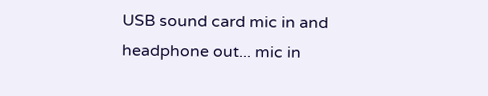USB sound card mic in and headphone out... mic in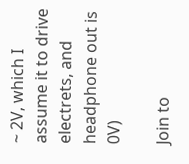~ 2V, which I assume it to drive electrets, and headphone out is 0V)

Join to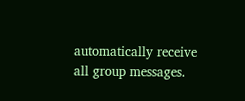automatically receive all group messages.